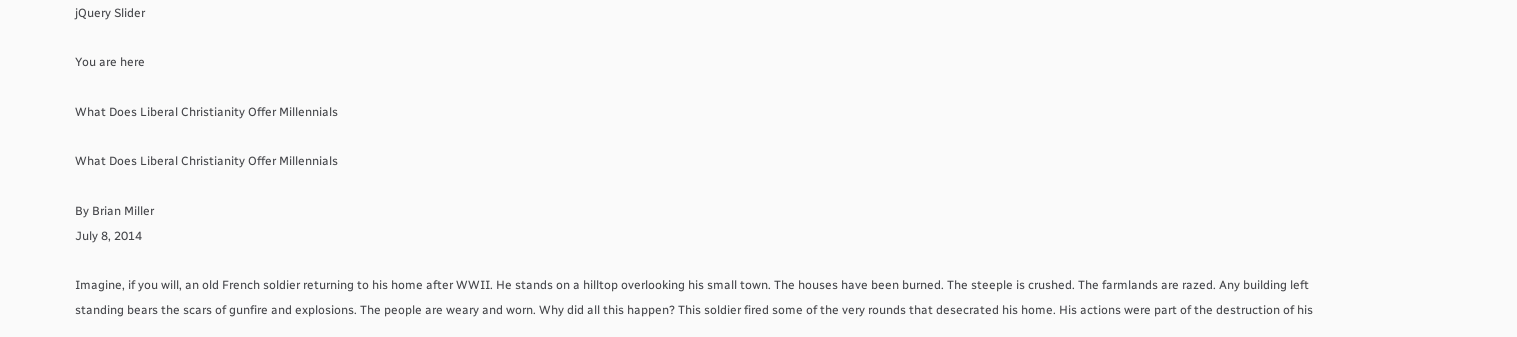jQuery Slider

You are here

What Does Liberal Christianity Offer Millennials

What Does Liberal Christianity Offer Millennials

By Brian Miller
July 8, 2014

Imagine, if you will, an old French soldier returning to his home after WWII. He stands on a hilltop overlooking his small town. The houses have been burned. The steeple is crushed. The farmlands are razed. Any building left standing bears the scars of gunfire and explosions. The people are weary and worn. Why did all this happen? This soldier fired some of the very rounds that desecrated his home. His actions were part of the destruction of his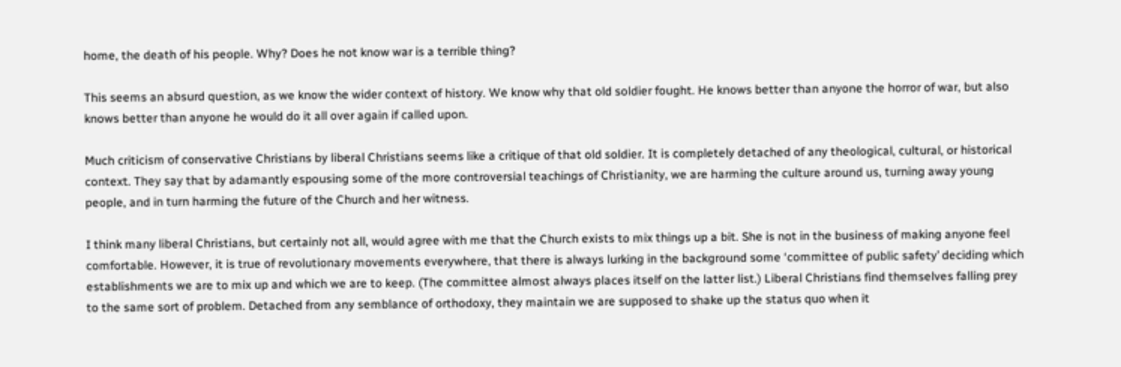home, the death of his people. Why? Does he not know war is a terrible thing?

This seems an absurd question, as we know the wider context of history. We know why that old soldier fought. He knows better than anyone the horror of war, but also knows better than anyone he would do it all over again if called upon.

Much criticism of conservative Christians by liberal Christians seems like a critique of that old soldier. It is completely detached of any theological, cultural, or historical context. They say that by adamantly espousing some of the more controversial teachings of Christianity, we are harming the culture around us, turning away young people, and in turn harming the future of the Church and her witness.

I think many liberal Christians, but certainly not all, would agree with me that the Church exists to mix things up a bit. She is not in the business of making anyone feel comfortable. However, it is true of revolutionary movements everywhere, that there is always lurking in the background some ‘committee of public safety’ deciding which establishments we are to mix up and which we are to keep. (The committee almost always places itself on the latter list.) Liberal Christians find themselves falling prey to the same sort of problem. Detached from any semblance of orthodoxy, they maintain we are supposed to shake up the status quo when it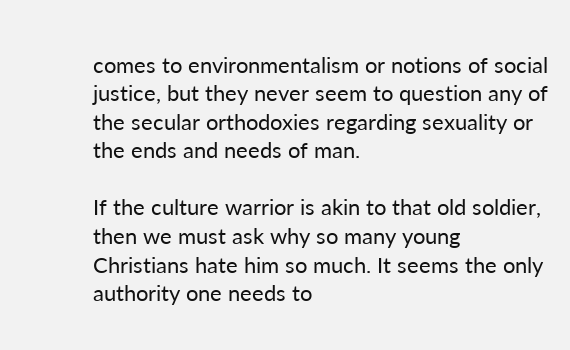comes to environmentalism or notions of social justice, but they never seem to question any of the secular orthodoxies regarding sexuality or the ends and needs of man.

If the culture warrior is akin to that old soldier, then we must ask why so many young Christians hate him so much. It seems the only authority one needs to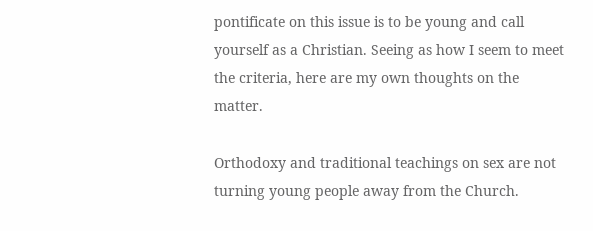pontificate on this issue is to be young and call yourself as a Christian. Seeing as how I seem to meet the criteria, here are my own thoughts on the matter.

Orthodoxy and traditional teachings on sex are not turning young people away from the Church.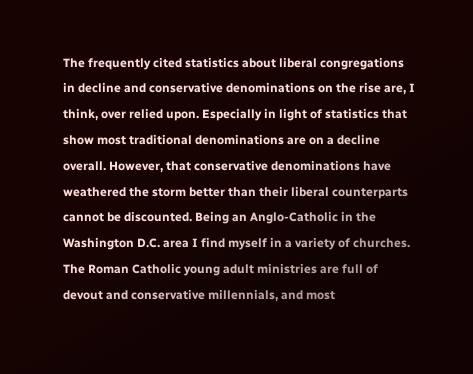The frequently cited statistics about liberal congregations in decline and conservative denominations on the rise are, I think, over relied upon. Especially in light of statistics that show most traditional denominations are on a decline overall. However, that conservative denominations have weathered the storm better than their liberal counterparts cannot be discounted. Being an Anglo-Catholic in the Washington D.C. area I find myself in a variety of churches. The Roman Catholic young adult ministries are full of devout and conservative millennials, and most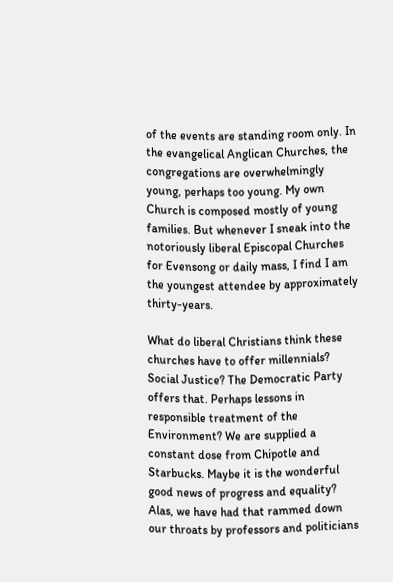of the events are standing room only. In the evangelical Anglican Churches, the congregations are overwhelmingly young, perhaps too young. My own Church is composed mostly of young families. But whenever I sneak into the notoriously liberal Episcopal Churches for Evensong or daily mass, I find I am the youngest attendee by approximately thirty-years.

What do liberal Christians think these churches have to offer millennials? Social Justice? The Democratic Party offers that. Perhaps lessons in responsible treatment of the Environment? We are supplied a constant dose from Chipotle and Starbucks. Maybe it is the wonderful good news of progress and equality? Alas, we have had that rammed down our throats by professors and politicians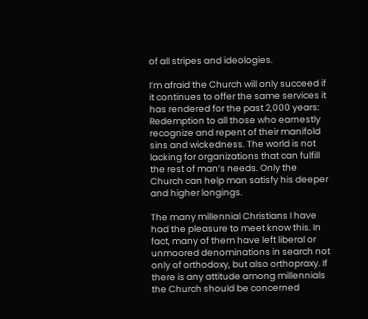of all stripes and ideologies.

I’m afraid the Church will only succeed if it continues to offer the same services it has rendered for the past 2,000 years: Redemption to all those who earnestly recognize and repent of their manifold sins and wickedness. The world is not lacking for organizations that can fulfill the rest of man’s needs. Only the Church can help man satisfy his deeper and higher longings.

The many millennial Christians I have had the pleasure to meet know this. In fact, many of them have left liberal or unmoored denominations in search not only of orthodoxy, but also orthopraxy. If there is any attitude among millennials the Church should be concerned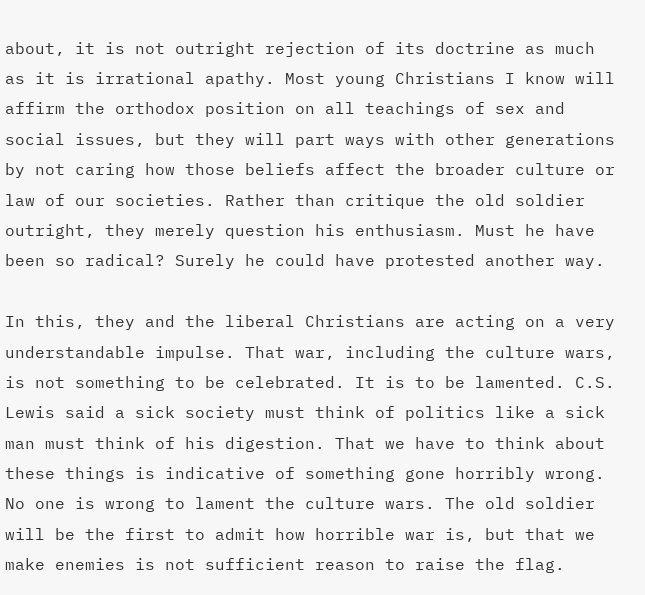about, it is not outright rejection of its doctrine as much as it is irrational apathy. Most young Christians I know will affirm the orthodox position on all teachings of sex and social issues, but they will part ways with other generations by not caring how those beliefs affect the broader culture or law of our societies. Rather than critique the old soldier outright, they merely question his enthusiasm. Must he have been so radical? Surely he could have protested another way.

In this, they and the liberal Christians are acting on a very understandable impulse. That war, including the culture wars, is not something to be celebrated. It is to be lamented. C.S. Lewis said a sick society must think of politics like a sick man must think of his digestion. That we have to think about these things is indicative of something gone horribly wrong. No one is wrong to lament the culture wars. The old soldier will be the first to admit how horrible war is, but that we make enemies is not sufficient reason to raise the flag.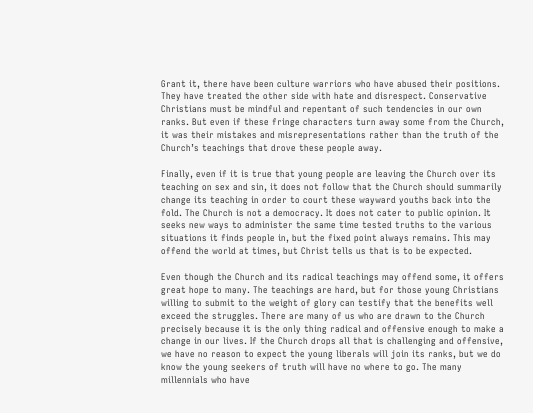Grant it, there have been culture warriors who have abused their positions. They have treated the other side with hate and disrespect. Conservative Christians must be mindful and repentant of such tendencies in our own ranks. But even if these fringe characters turn away some from the Church, it was their mistakes and misrepresentations rather than the truth of the Church’s teachings that drove these people away.

Finally, even if it is true that young people are leaving the Church over its teaching on sex and sin, it does not follow that the Church should summarily change its teaching in order to court these wayward youths back into the fold. The Church is not a democracy. It does not cater to public opinion. It seeks new ways to administer the same time tested truths to the various situations it finds people in, but the fixed point always remains. This may offend the world at times, but Christ tells us that is to be expected.

Even though the Church and its radical teachings may offend some, it offers great hope to many. The teachings are hard, but for those young Christians willing to submit to the weight of glory can testify that the benefits well exceed the struggles. There are many of us who are drawn to the Church precisely because it is the only thing radical and offensive enough to make a change in our lives. If the Church drops all that is challenging and offensive, we have no reason to expect the young liberals will join its ranks, but we do know the young seekers of truth will have no where to go. The many millennials who have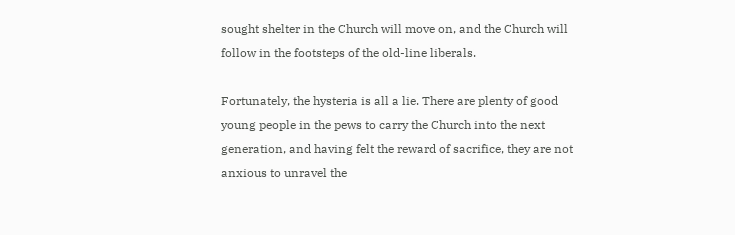sought shelter in the Church will move on, and the Church will follow in the footsteps of the old-line liberals.

Fortunately, the hysteria is all a lie. There are plenty of good young people in the pews to carry the Church into the next generation, and having felt the reward of sacrifice, they are not anxious to unravel the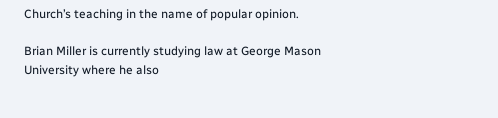Church’s teaching in the name of popular opinion.

Brian Miller is currently studying law at George Mason University where he also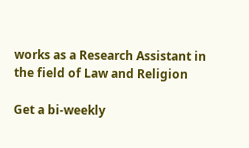works as a Research Assistant in the field of Law and Religion

Get a bi-weekly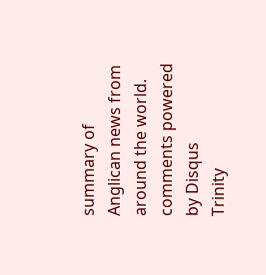summary of Anglican news from around the world.
comments powered by Disqus
Trinity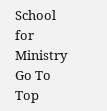School for Ministry
Go To Top